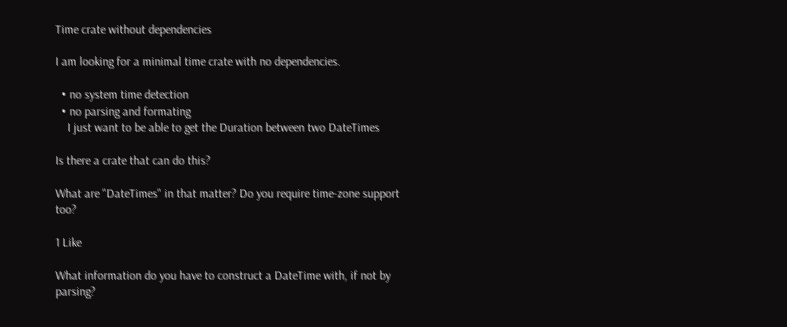Time crate without dependencies

I am looking for a minimal time crate with no dependencies.

  • no system time detection
  • no parsing and formating
    I just want to be able to get the Duration between two DateTimes

Is there a crate that can do this?

What are "DateTimes" in that matter? Do you require time-zone support too?

1 Like

What information do you have to construct a DateTime with, if not by parsing?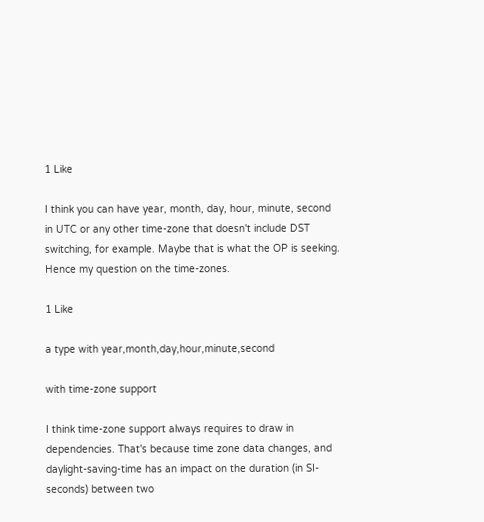1 Like

I think you can have year, month, day, hour, minute, second in UTC or any other time-zone that doesn't include DST switching, for example. Maybe that is what the OP is seeking. Hence my question on the time-zones.

1 Like

a type with year,month,day,hour,minute,second

with time-zone support

I think time-zone support always requires to draw in dependencies. That's because time zone data changes, and daylight-saving-time has an impact on the duration (in SI-seconds) between two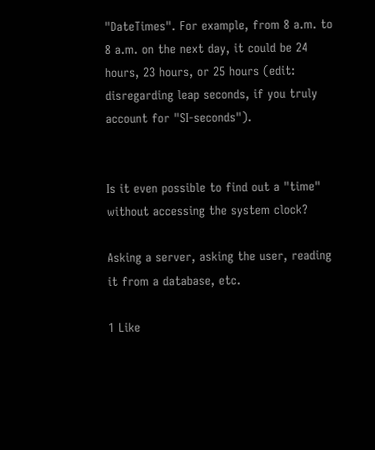"DateTimes". For example, from 8 a.m. to 8 a.m. on the next day, it could be 24 hours, 23 hours, or 25 hours (edit: disregarding leap seconds, if you truly account for "SI-seconds").


Is it even possible to find out a "time" without accessing the system clock?

Asking a server, asking the user, reading it from a database, etc.

1 Like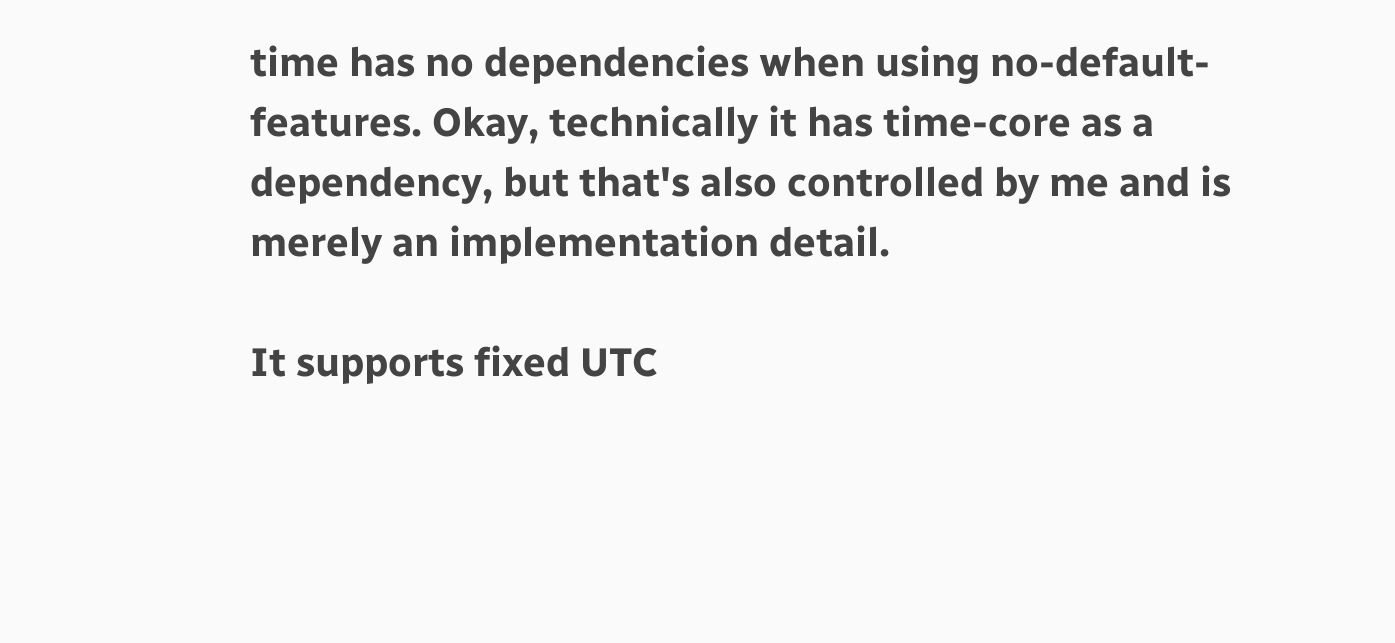time has no dependencies when using no-default-features. Okay, technically it has time-core as a dependency, but that's also controlled by me and is merely an implementation detail.

It supports fixed UTC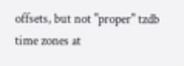offsets, but not "proper" tzdb time zones at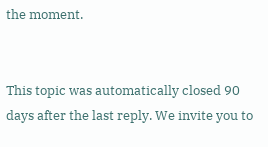the moment.


This topic was automatically closed 90 days after the last reply. We invite you to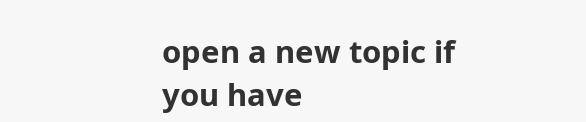open a new topic if you have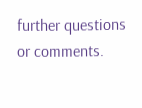further questions or comments.